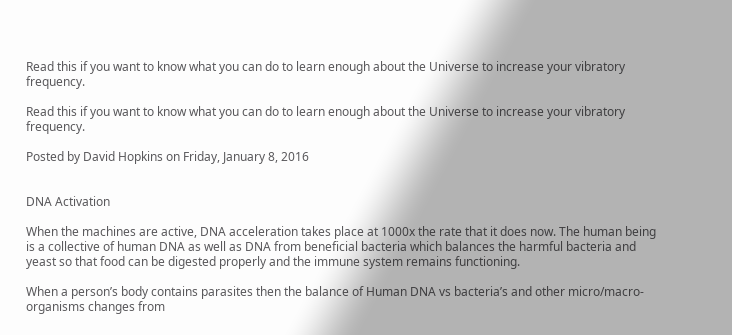Read this if you want to know what you can do to learn enough about the Universe to increase your vibratory frequency.

Read this if you want to know what you can do to learn enough about the Universe to increase your vibratory frequency.

Posted by David Hopkins on Friday, January 8, 2016


DNA Activation

When the machines are active, DNA acceleration takes place at 1000x the rate that it does now. The human being is a collective of human DNA as well as DNA from beneficial bacteria which balances the harmful bacteria and yeast so that food can be digested properly and the immune system remains functioning.

When a person’s body contains parasites then the balance of Human DNA vs bacteria’s and other micro/macro-organisms changes from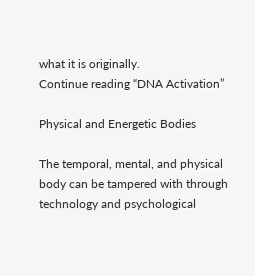what it is originally.
Continue reading “DNA Activation”

Physical and Energetic Bodies

The temporal, mental, and physical body can be tampered with through technology and psychological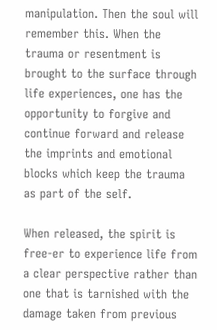manipulation. Then the soul will remember this. When the trauma or resentment is brought to the surface through life experiences, one has the opportunity to forgive and continue forward and release the imprints and emotional blocks which keep the trauma as part of the self.

When released, the spirit is free-er to experience life from a clear perspective rather than one that is tarnished with the damage taken from previous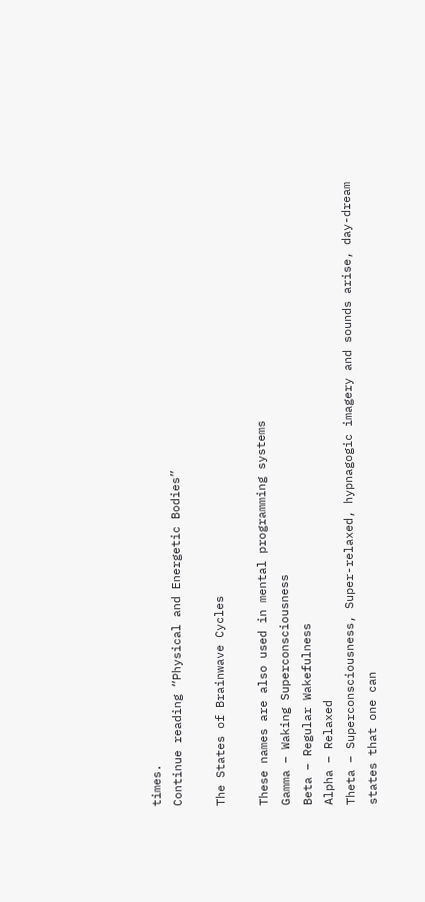times.
Continue reading “Physical and Energetic Bodies”

The States of Brainwave Cycles

These names are also used in mental programming systems
Gamma – Waking Superconsciousness
Beta – Regular Wakefulness
Alpha – Relaxed
Theta – Superconsciousness, Super-relaxed, hypnagogic imagery and sounds arise, day-dream states that one can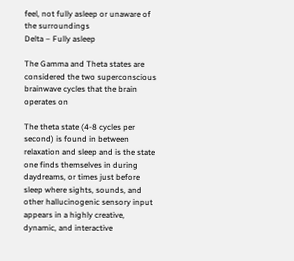feel, not fully asleep or unaware of the surroundings
Delta – Fully asleep

The Gamma and Theta states are considered the two superconscious brainwave cycles that the brain operates on

The theta state (4-8 cycles per second) is found in between relaxation and sleep and is the state one finds themselves in during daydreams, or times just before sleep where sights, sounds, and other hallucinogenic sensory input appears in a highly creative, dynamic, and interactive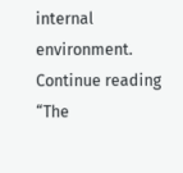internal environment. Continue reading “The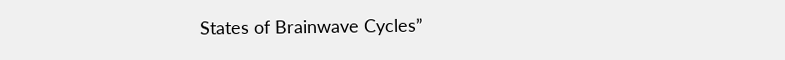States of Brainwave Cycles”